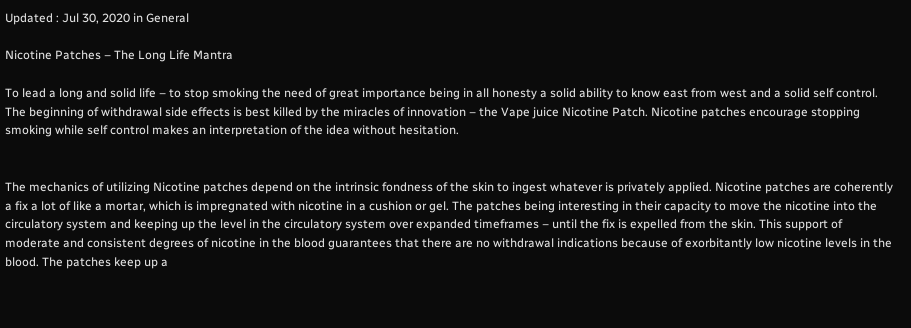Updated : Jul 30, 2020 in General

Nicotine Patches – The Long Life Mantra

To lead a long and solid life – to stop smoking the need of great importance being in all honesty a solid ability to know east from west and a solid self control. The beginning of withdrawal side effects is best killed by the miracles of innovation – the Vape juice Nicotine Patch. Nicotine patches encourage stopping smoking while self control makes an interpretation of the idea without hesitation.


The mechanics of utilizing Nicotine patches depend on the intrinsic fondness of the skin to ingest whatever is privately applied. Nicotine patches are coherently a fix a lot of like a mortar, which is impregnated with nicotine in a cushion or gel. The patches being interesting in their capacity to move the nicotine into the circulatory system and keeping up the level in the circulatory system over expanded timeframes – until the fix is expelled from the skin. This support of moderate and consistent degrees of nicotine in the blood guarantees that there are no withdrawal indications because of exorbitantly low nicotine levels in the blood. The patches keep up a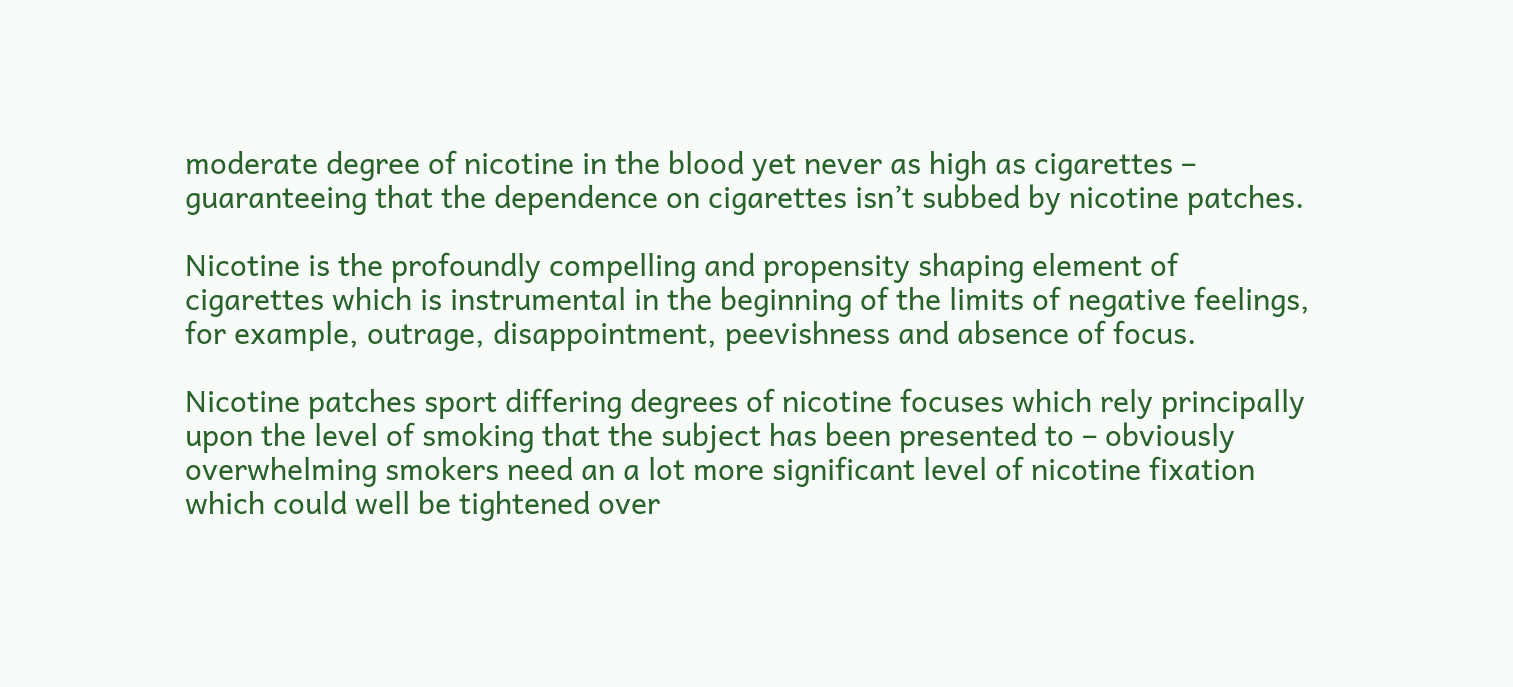moderate degree of nicotine in the blood yet never as high as cigarettes – guaranteeing that the dependence on cigarettes isn’t subbed by nicotine patches.

Nicotine is the profoundly compelling and propensity shaping element of cigarettes which is instrumental in the beginning of the limits of negative feelings, for example, outrage, disappointment, peevishness and absence of focus.

Nicotine patches sport differing degrees of nicotine focuses which rely principally upon the level of smoking that the subject has been presented to – obviously overwhelming smokers need an a lot more significant level of nicotine fixation which could well be tightened over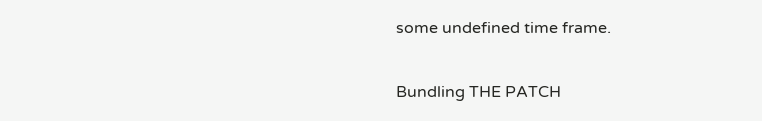some undefined time frame.

Bundling THE PATCH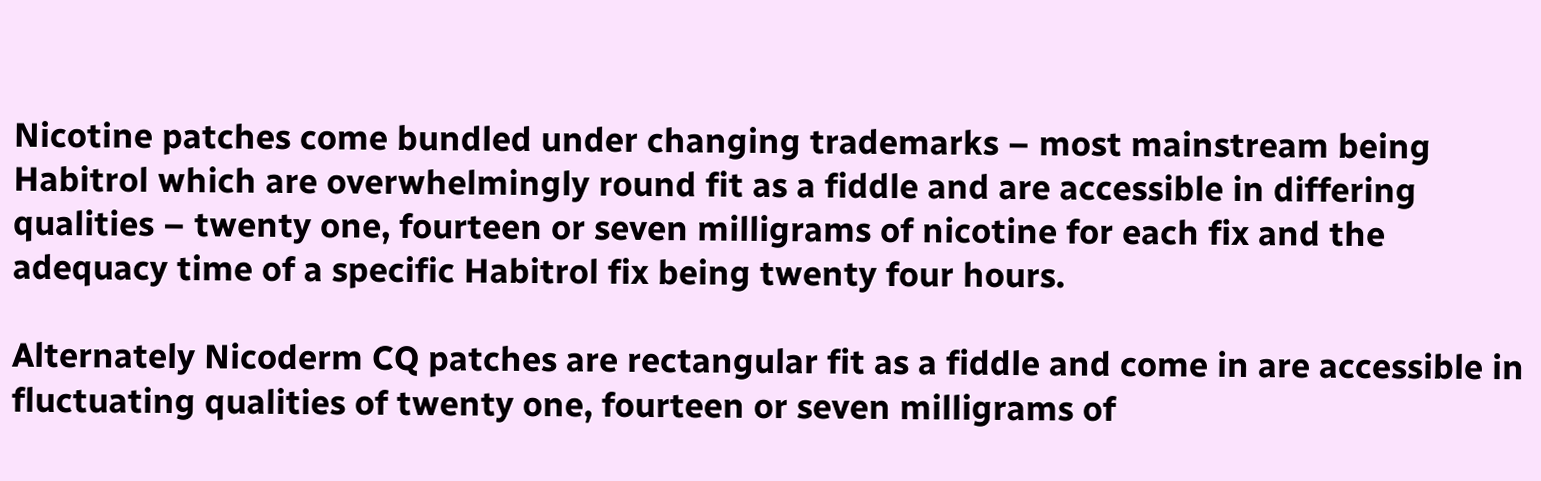Nicotine patches come bundled under changing trademarks – most mainstream being Habitrol which are overwhelmingly round fit as a fiddle and are accessible in differing qualities – twenty one, fourteen or seven milligrams of nicotine for each fix and the adequacy time of a specific Habitrol fix being twenty four hours.

Alternately Nicoderm CQ patches are rectangular fit as a fiddle and come in are accessible in fluctuating qualities of twenty one, fourteen or seven milligrams of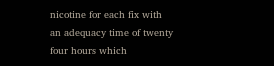nicotine for each fix with an adequacy time of twenty four hours which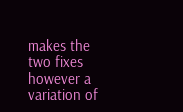makes the two fixes however a variation of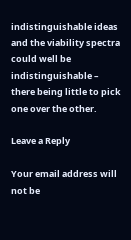indistinguishable ideas and the viability spectra could well be indistinguishable – there being little to pick one over the other.

Leave a Reply

Your email address will not be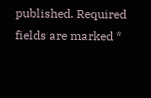published. Required fields are marked *